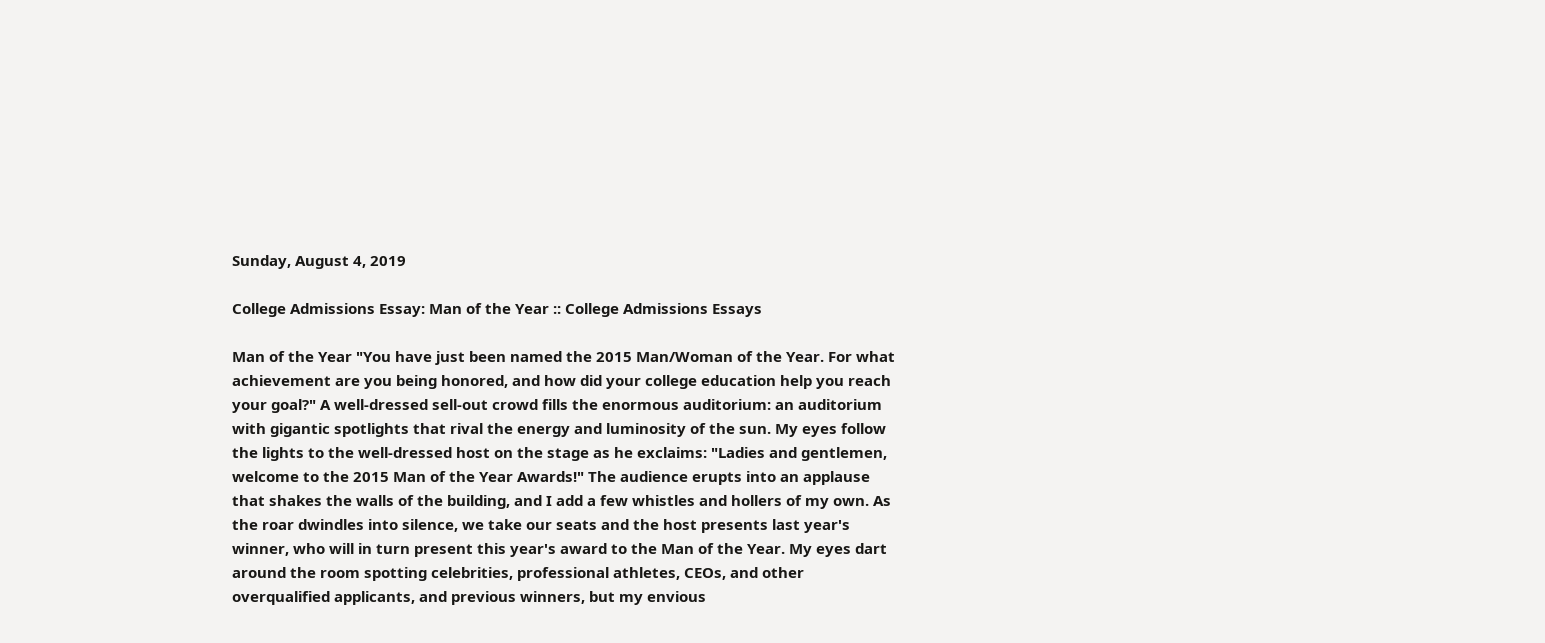Sunday, August 4, 2019

College Admissions Essay: Man of the Year :: College Admissions Essays

Man of the Year "You have just been named the 2015 Man/Woman of the Year. For what achievement are you being honored, and how did your college education help you reach your goal?" A well-dressed sell-out crowd fills the enormous auditorium: an auditorium with gigantic spotlights that rival the energy and luminosity of the sun. My eyes follow the lights to the well-dressed host on the stage as he exclaims: "Ladies and gentlemen, welcome to the 2015 Man of the Year Awards!" The audience erupts into an applause that shakes the walls of the building, and I add a few whistles and hollers of my own. As the roar dwindles into silence, we take our seats and the host presents last year's winner, who will in turn present this year's award to the Man of the Year. My eyes dart around the room spotting celebrities, professional athletes, CEOs, and other overqualified applicants, and previous winners, but my envious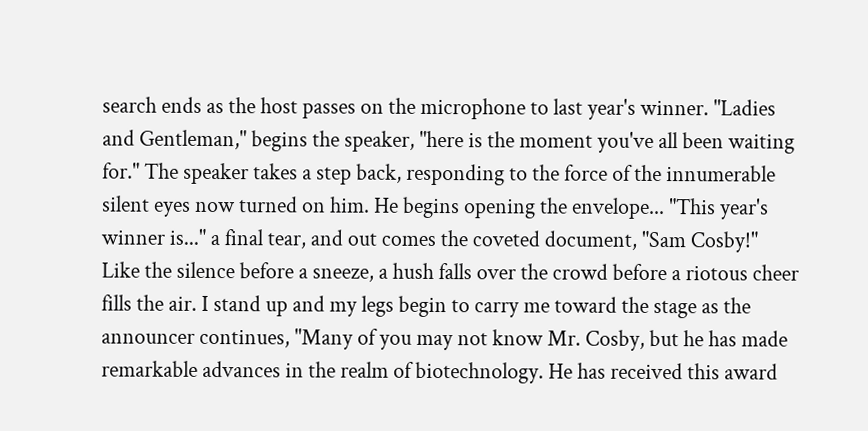search ends as the host passes on the microphone to last year's winner. "Ladies and Gentleman," begins the speaker, "here is the moment you've all been waiting for." The speaker takes a step back, responding to the force of the innumerable silent eyes now turned on him. He begins opening the envelope... "This year's winner is..." a final tear, and out comes the coveted document, "Sam Cosby!" Like the silence before a sneeze, a hush falls over the crowd before a riotous cheer fills the air. I stand up and my legs begin to carry me toward the stage as the announcer continues, "Many of you may not know Mr. Cosby, but he has made remarkable advances in the realm of biotechnology. He has received this award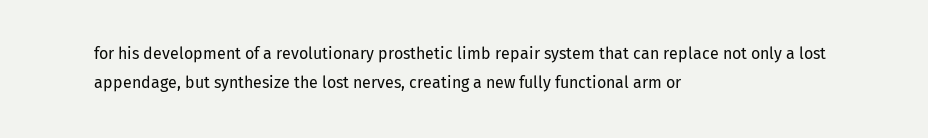for his development of a revolutionary prosthetic limb repair system that can replace not only a lost appendage, but synthesize the lost nerves, creating a new fully functional arm or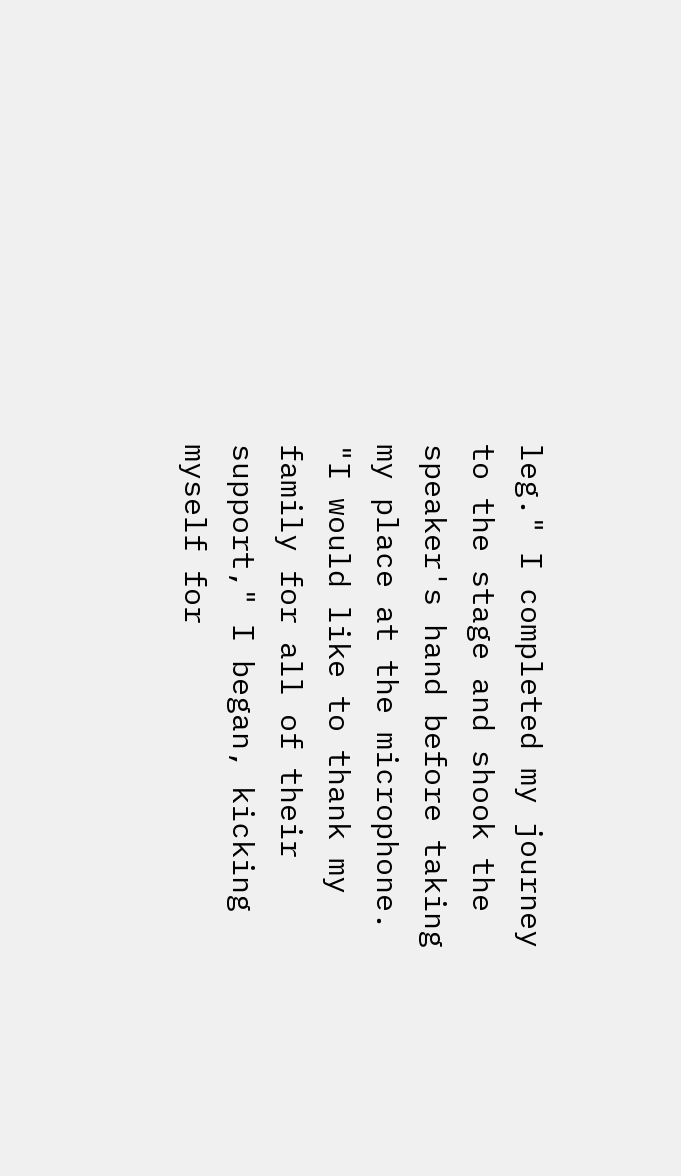leg." I completed my journey to the stage and shook the speaker's hand before taking my place at the microphone. "I would like to thank my family for all of their support," I began, kicking myself for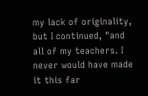my lack of originality, but I continued, "and all of my teachers. I never would have made it this far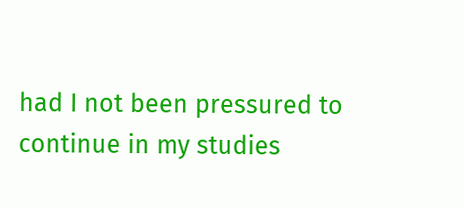had I not been pressured to continue in my studies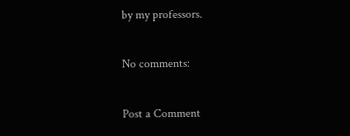by my professors.

No comments:

Post a Comment